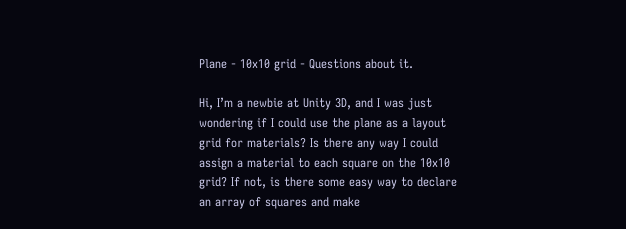Plane - 10x10 grid - Questions about it.

Hi, I’m a newbie at Unity 3D, and I was just wondering if I could use the plane as a layout grid for materials? Is there any way I could assign a material to each square on the 10x10 grid? If not, is there some easy way to declare an array of squares and make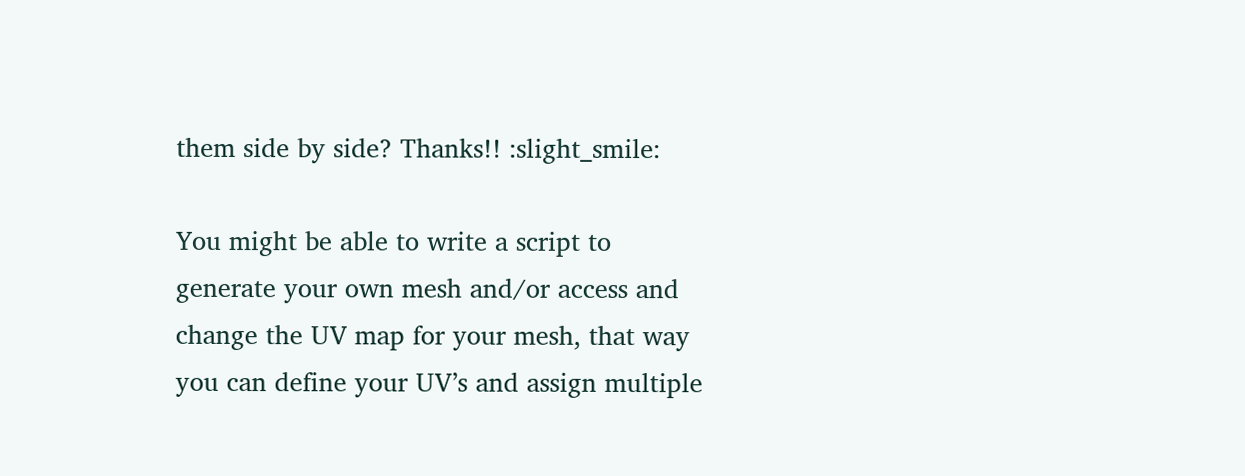them side by side? Thanks!! :slight_smile:

You might be able to write a script to generate your own mesh and/or access and change the UV map for your mesh, that way you can define your UV’s and assign multiple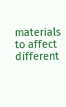materials to affect different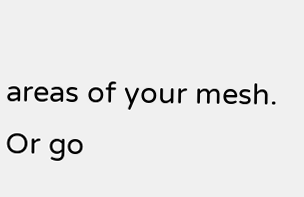areas of your mesh. Or go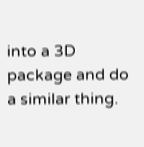into a 3D package and do a similar thing.